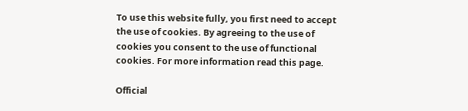To use this website fully, you first need to accept the use of cookies. By agreeing to the use of cookies you consent to the use of functional cookies. For more information read this page.

Official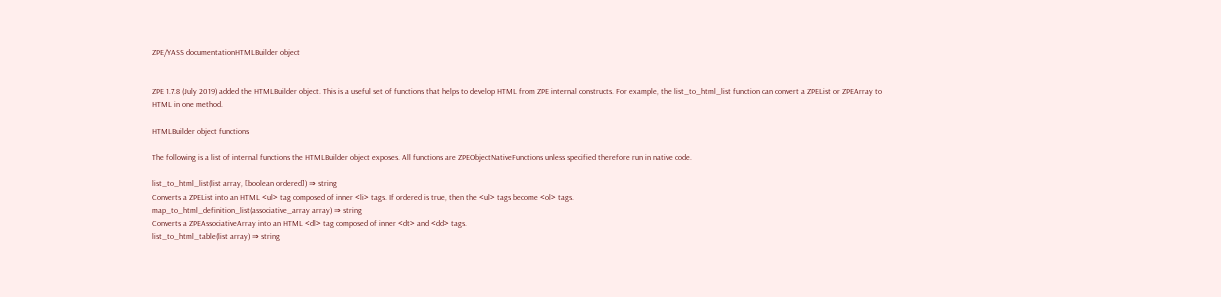ZPE/YASS documentationHTMLBuilder object


ZPE 1.7.8 (July 2019) added the HTMLBuilder object. This is a useful set of functions that helps to develop HTML from ZPE internal constructs. For example, the list_to_html_list function can convert a ZPEList or ZPEArray to HTML in one method.

HTMLBuilder object functions

The following is a list of internal functions the HTMLBuilder object exposes. All functions are ZPEObjectNativeFunctions unless specified therefore run in native code.

list_to_html_list(list array, [boolean ordered]) ⇒ string
Converts a ZPEList into an HTML <ul> tag composed of inner <li> tags. If ordered is true, then the <ul> tags become <ol> tags.
map_to_html_definition_list(associative_array array) ⇒ string
Converts a ZPEAssociativeArray into an HTML <dl> tag composed of inner <dt> and <dd> tags.
list_to_html_table(list array) ⇒ string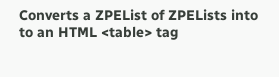Converts a ZPEList of ZPELists into to an HTML <table> tag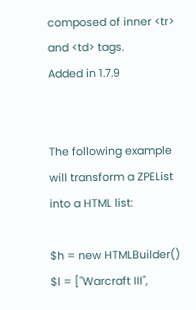composed of inner <tr> and <td> tags.
Added in 1.7.9


The following example will transform a ZPEList into a HTML list:

$h = new HTMLBuilder()
$l = ["Warcraft III",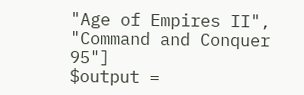"Age of Empires II", "Command and Conquer 95"]
$output =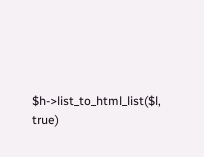$h->list_to_html_list($l, true)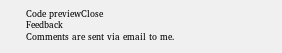Code previewClose
Feedback
Comments are sent via email to me.